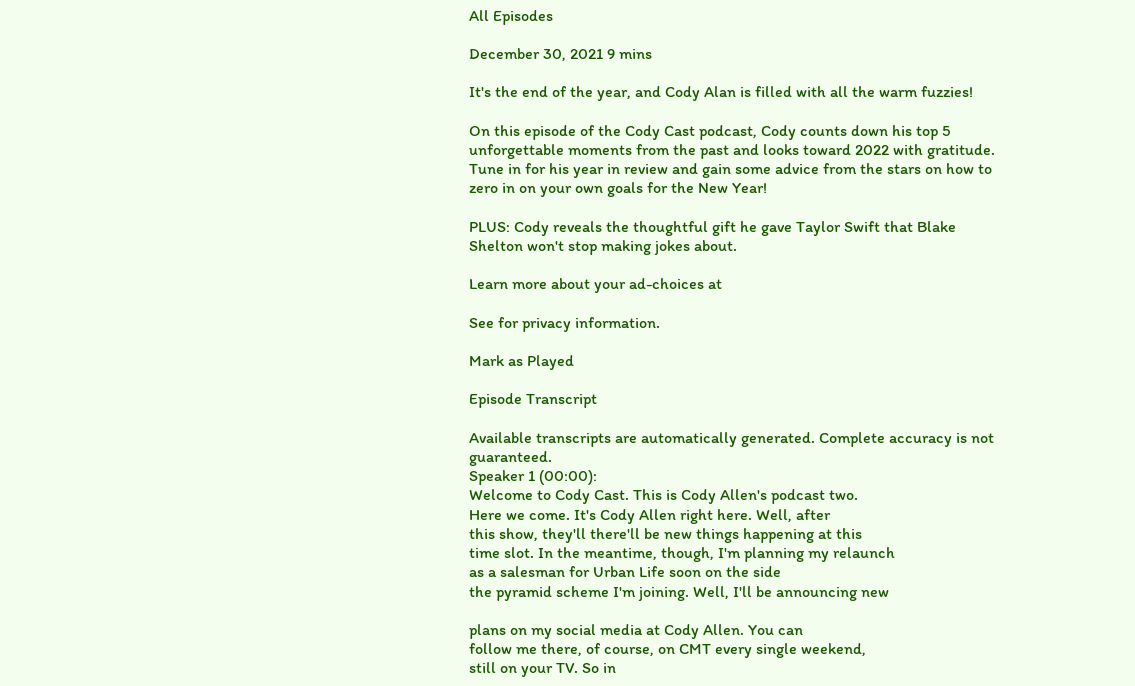All Episodes

December 30, 2021 9 mins

It's the end of the year, and Cody Alan is filled with all the warm fuzzies!

On this episode of the Cody Cast podcast, Cody counts down his top 5 unforgettable moments from the past and looks toward 2022 with gratitude. Tune in for his year in review and gain some advice from the stars on how to zero in on your own goals for the New Year!

PLUS: Cody reveals the thoughtful gift he gave Taylor Swift that Blake Shelton won't stop making jokes about.

Learn more about your ad-choices at

See for privacy information.

Mark as Played

Episode Transcript

Available transcripts are automatically generated. Complete accuracy is not guaranteed.
Speaker 1 (00:00):
Welcome to Cody Cast. This is Cody Allen's podcast two.
Here we come. It's Cody Allen right here. Well, after
this show, they'll there'll be new things happening at this
time slot. In the meantime, though, I'm planning my relaunch
as a salesman for Urban Life soon on the side
the pyramid scheme I'm joining. Well, I'll be announcing new

plans on my social media at Cody Allen. You can
follow me there, of course, on CMT every single weekend,
still on your TV. So in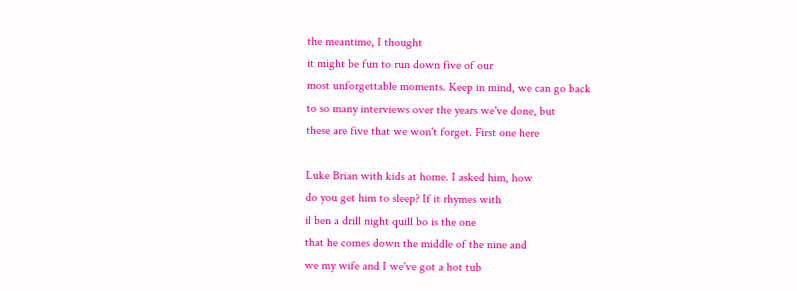the meantime, I thought
it might be fun to run down five of our
most unforgettable moments. Keep in mind, we can go back
to so many interviews over the years we've done, but
these are five that we won't forget. First one here

Luke Brian with kids at home. I asked him, how
do you get him to sleep? If it rhymes with
il ben a drill night quill bo is the one
that he comes down the middle of the nine and
we my wife and I we've got a hot tub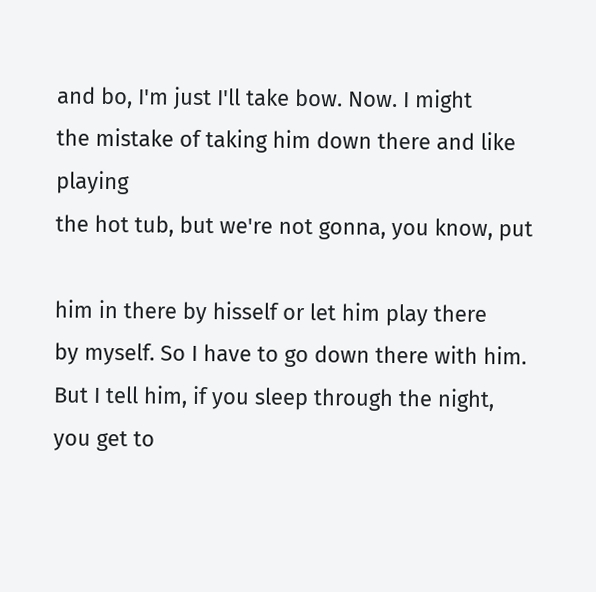and bo, I'm just I'll take bow. Now. I might
the mistake of taking him down there and like playing
the hot tub, but we're not gonna, you know, put

him in there by hisself or let him play there
by myself. So I have to go down there with him.
But I tell him, if you sleep through the night,
you get to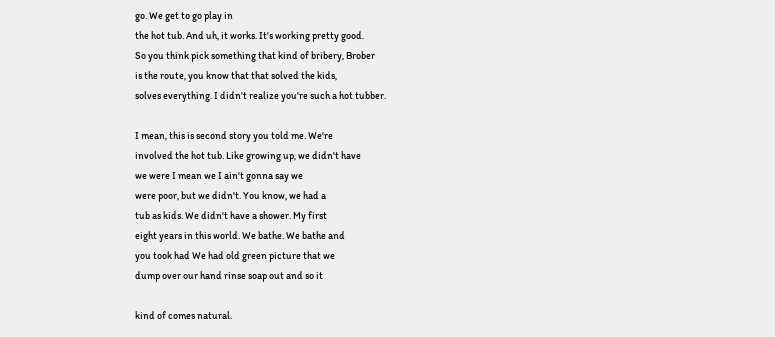go. We get to go play in
the hot tub. And uh, it works. It's working pretty good.
So you think pick something that kind of bribery, Brober
is the route, you know that that solved the kids,
solves everything. I didn't realize you're such a hot tubber.

I mean, this is second story you told me. We're
involved the hot tub. Like growing up, we didn't have
we were I mean we I ain't gonna say we
were poor, but we didn't. You know, we had a
tub as kids. We didn't have a shower. My first
eight years in this world. We bathe. We bathe and
you took had We had old green picture that we
dump over our hand rinse soap out and so it

kind of comes natural.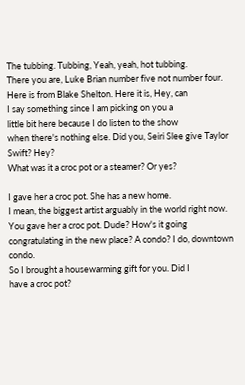The tubbing. Tubbing, Yeah, yeah, hot tubbing.
There you are, Luke Brian number five not number four.
Here is from Blake Shelton. Here it is, Hey, can
I say something since I am picking on you a
little bit here because I do listen to the show
when there's nothing else. Did you, Seiri Slee give Taylor Swift? Hey?
What was it a croc pot or a steamer? Or yes?

I gave her a croc pot. She has a new home.
I mean, the biggest artist arguably in the world right now.
You gave her a croc pot. Dude? How's it going
congratulating in the new place? A condo? I do, downtown condo.
So I brought a housewarming gift for you. Did I
have a croc pot?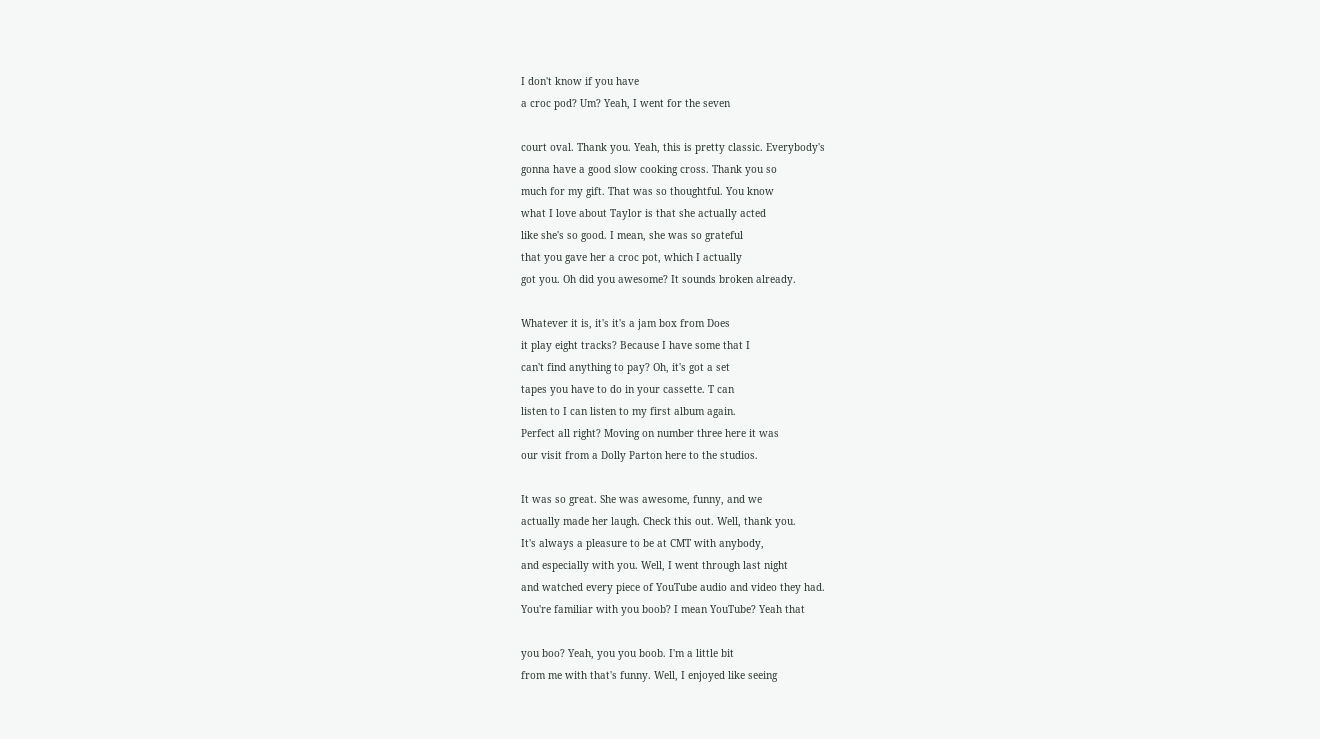I don't know if you have
a croc pod? Um? Yeah, I went for the seven

court oval. Thank you. Yeah, this is pretty classic. Everybody's
gonna have a good slow cooking cross. Thank you so
much for my gift. That was so thoughtful. You know
what I love about Taylor is that she actually acted
like she's so good. I mean, she was so grateful
that you gave her a croc pot, which I actually
got you. Oh did you awesome? It sounds broken already.

Whatever it is, it's it's a jam box from Does
it play eight tracks? Because I have some that I
can't find anything to pay? Oh, it's got a set
tapes you have to do in your cassette. T can
listen to I can listen to my first album again.
Perfect all right? Moving on number three here it was
our visit from a Dolly Parton here to the studios.

It was so great. She was awesome, funny, and we
actually made her laugh. Check this out. Well, thank you.
It's always a pleasure to be at CMT with anybody,
and especially with you. Well, I went through last night
and watched every piece of YouTube audio and video they had.
You're familiar with you boob? I mean YouTube? Yeah that

you boo? Yeah, you you boob. I'm a little bit
from me with that's funny. Well, I enjoyed like seeing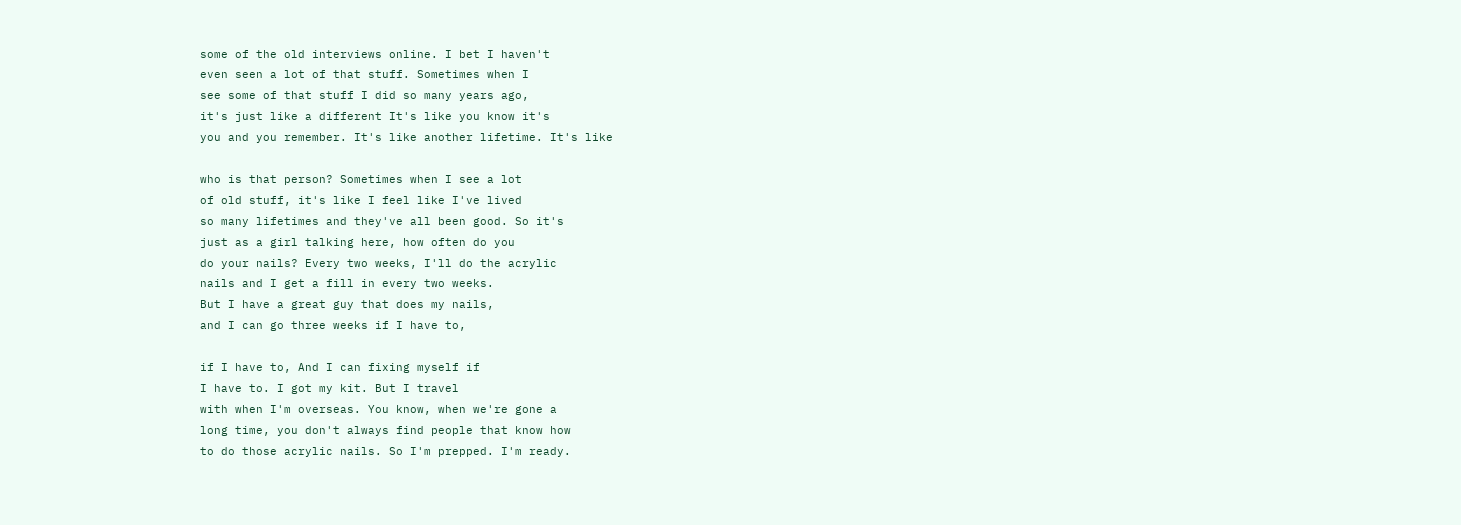some of the old interviews online. I bet I haven't
even seen a lot of that stuff. Sometimes when I
see some of that stuff I did so many years ago,
it's just like a different It's like you know it's
you and you remember. It's like another lifetime. It's like

who is that person? Sometimes when I see a lot
of old stuff, it's like I feel like I've lived
so many lifetimes and they've all been good. So it's
just as a girl talking here, how often do you
do your nails? Every two weeks, I'll do the acrylic
nails and I get a fill in every two weeks.
But I have a great guy that does my nails,
and I can go three weeks if I have to,

if I have to, And I can fixing myself if
I have to. I got my kit. But I travel
with when I'm overseas. You know, when we're gone a
long time, you don't always find people that know how
to do those acrylic nails. So I'm prepped. I'm ready.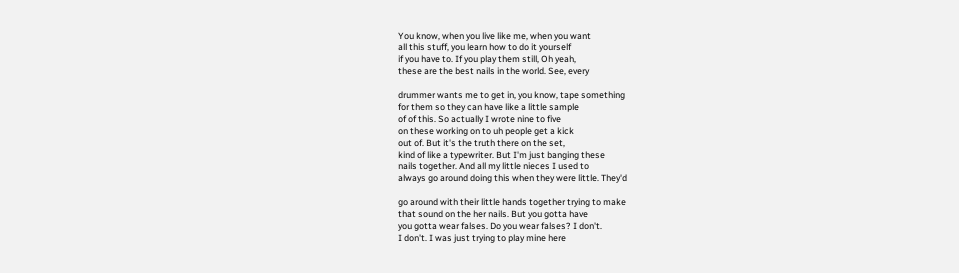You know, when you live like me, when you want
all this stuff, you learn how to do it yourself
if you have to. If you play them still, Oh yeah,
these are the best nails in the world. See, every

drummer wants me to get in, you know, tape something
for them so they can have like a little sample
of of this. So actually I wrote nine to five
on these working on to uh people get a kick
out of. But it's the truth there on the set,
kind of like a typewriter. But I'm just banging these
nails together. And all my little nieces I used to
always go around doing this when they were little. They'd

go around with their little hands together trying to make
that sound on the her nails. But you gotta have
you gotta wear falses. Do you wear falses? I don't.
I don't. I was just trying to play mine here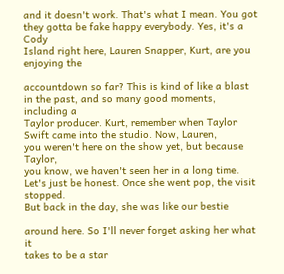and it doesn't work. That's what I mean. You got
they gotta be fake happy everybody. Yes, it's a Cody
Island right here, Lauren Snapper, Kurt, are you enjoying the

accountdown so far? This is kind of like a blast
in the past, and so many good moments, including a
Taylor producer. Kurt, remember when Taylor Swift came into the studio. Now, Lauren,
you weren't here on the show yet, but because Taylor,
you know, we haven't seen her in a long time.
Let's just be honest. Once she went pop, the visit stopped.
But back in the day, she was like our bestie

around here. So I'll never forget asking her what it
takes to be a star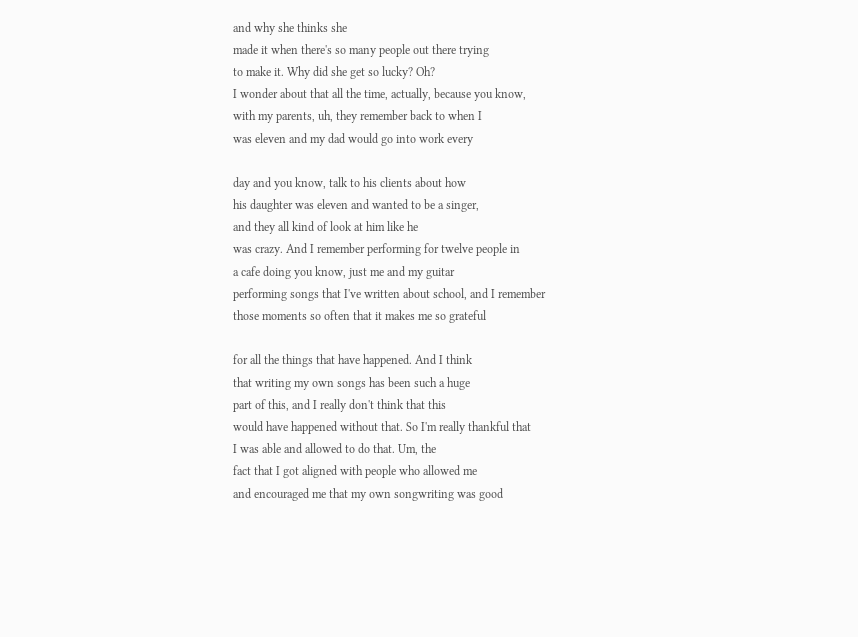and why she thinks she
made it when there's so many people out there trying
to make it. Why did she get so lucky? Oh?
I wonder about that all the time, actually, because you know,
with my parents, uh, they remember back to when I
was eleven and my dad would go into work every

day and you know, talk to his clients about how
his daughter was eleven and wanted to be a singer,
and they all kind of look at him like he
was crazy. And I remember performing for twelve people in
a cafe doing you know, just me and my guitar
performing songs that I've written about school, and I remember
those moments so often that it makes me so grateful

for all the things that have happened. And I think
that writing my own songs has been such a huge
part of this, and I really don't think that this
would have happened without that. So I'm really thankful that
I was able and allowed to do that. Um, the
fact that I got aligned with people who allowed me
and encouraged me that my own songwriting was good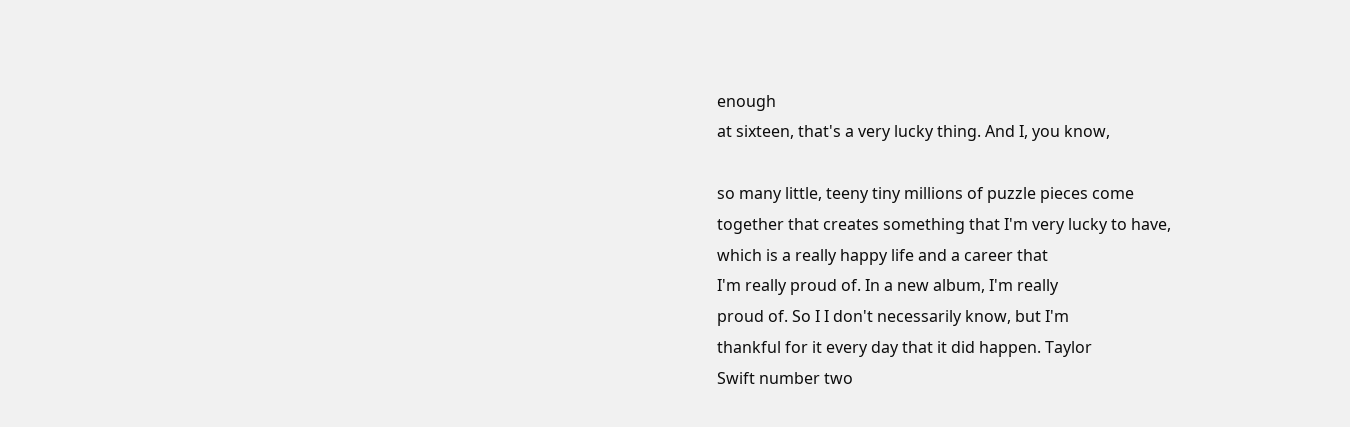enough
at sixteen, that's a very lucky thing. And I, you know,

so many little, teeny tiny millions of puzzle pieces come
together that creates something that I'm very lucky to have,
which is a really happy life and a career that
I'm really proud of. In a new album, I'm really
proud of. So I I don't necessarily know, but I'm
thankful for it every day that it did happen. Taylor
Swift number two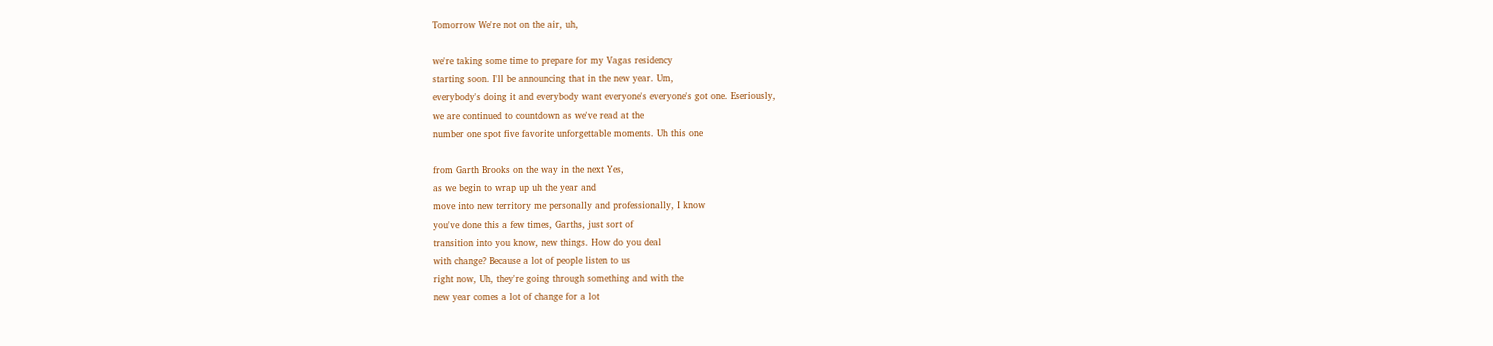Tomorrow We're not on the air, uh,

we're taking some time to prepare for my Vagas residency
starting soon. I'll be announcing that in the new year. Um,
everybody's doing it and everybody want everyone's everyone's got one. Eseriously,
we are continued to countdown as we've read at the
number one spot five favorite unforgettable moments. Uh this one

from Garth Brooks on the way in the next Yes,
as we begin to wrap up uh the year and
move into new territory me personally and professionally, I know
you've done this a few times, Garths, just sort of
transition into you know, new things. How do you deal
with change? Because a lot of people listen to us
right now, Uh, they're going through something and with the
new year comes a lot of change for a lot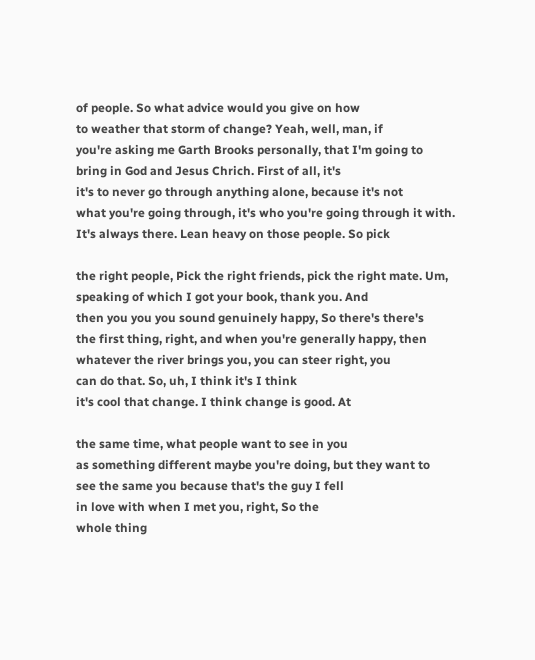of people. So what advice would you give on how
to weather that storm of change? Yeah, well, man, if
you're asking me Garth Brooks personally, that I'm going to
bring in God and Jesus Chrich. First of all, it's
it's to never go through anything alone, because it's not
what you're going through, it's who you're going through it with.
It's always there. Lean heavy on those people. So pick

the right people, Pick the right friends, pick the right mate. Um,
speaking of which I got your book, thank you. And
then you you you sound genuinely happy, So there's there's
the first thing, right, and when you're generally happy, then
whatever the river brings you, you can steer right, you
can do that. So, uh, I think it's I think
it's cool that change. I think change is good. At

the same time, what people want to see in you
as something different maybe you're doing, but they want to
see the same you because that's the guy I fell
in love with when I met you, right, So the
whole thing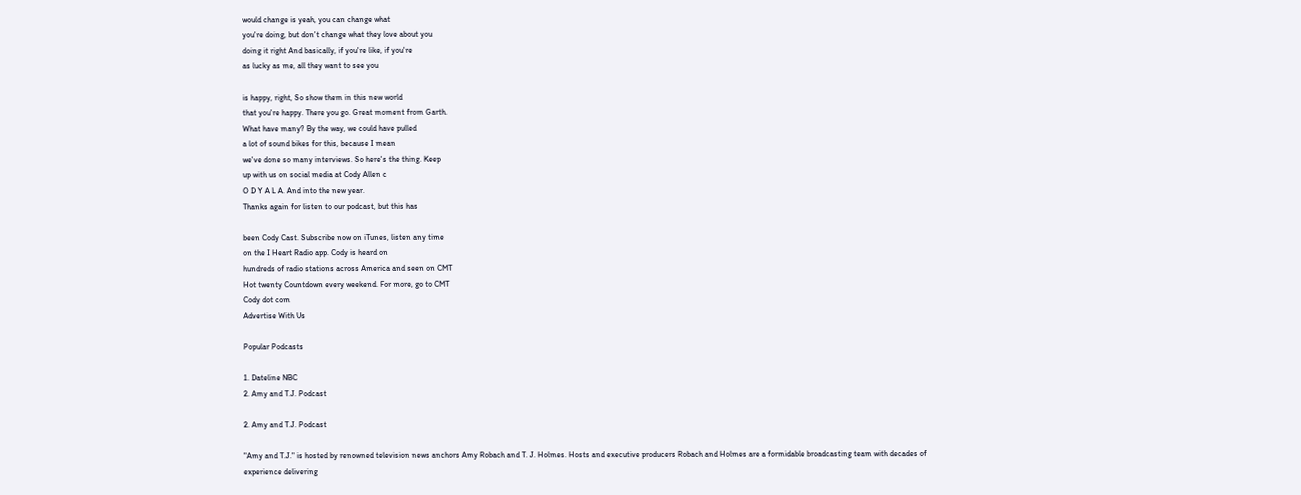would change is yeah, you can change what
you're doing, but don't change what they love about you
doing it right And basically, if you're like, if you're
as lucky as me, all they want to see you

is happy, right, So show them in this new world
that you're happy. There you go. Great moment from Garth.
What have many? By the way, we could have pulled
a lot of sound bikes for this, because I mean
we've done so many interviews. So here's the thing. Keep
up with us on social media at Cody Allen c
O D Y A L A. And into the new year.
Thanks again for listen to our podcast, but this has

been Cody Cast. Subscribe now on iTunes, listen any time
on the I Heart Radio app. Cody is heard on
hundreds of radio stations across America and seen on CMT
Hot twenty Countdown every weekend. For more, go to CMT
Cody dot com
Advertise With Us

Popular Podcasts

1. Dateline NBC
2. Amy and T.J. Podcast

2. Amy and T.J. Podcast

"Amy and T.J." is hosted by renowned television news anchors Amy Robach and T. J. Holmes. Hosts and executive producers Robach and Holmes are a formidable broadcasting team with decades of experience delivering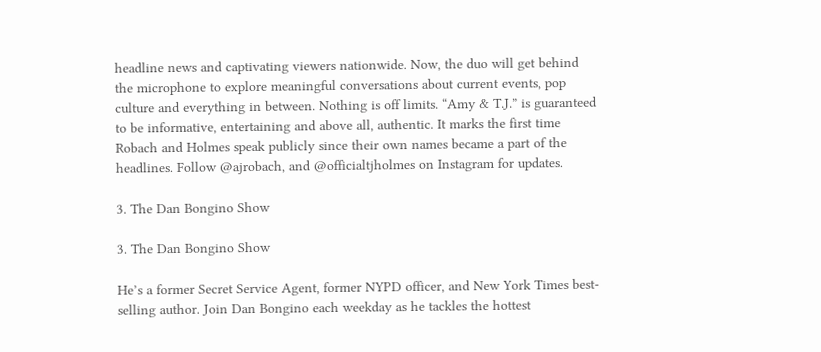headline news and captivating viewers nationwide. Now, the duo will get behind the microphone to explore meaningful conversations about current events, pop culture and everything in between. Nothing is off limits. “Amy & T.J.” is guaranteed to be informative, entertaining and above all, authentic. It marks the first time Robach and Holmes speak publicly since their own names became a part of the headlines. Follow @ajrobach, and @officialtjholmes on Instagram for updates.

3. The Dan Bongino Show

3. The Dan Bongino Show

He’s a former Secret Service Agent, former NYPD officer, and New York Times best-selling author. Join Dan Bongino each weekday as he tackles the hottest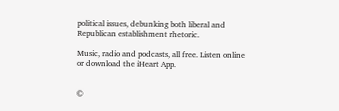political issues, debunking both liberal and Republican establishment rhetoric.

Music, radio and podcasts, all free. Listen online or download the iHeart App.


©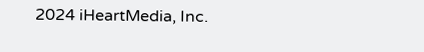2024 iHeartMedia, Inc.